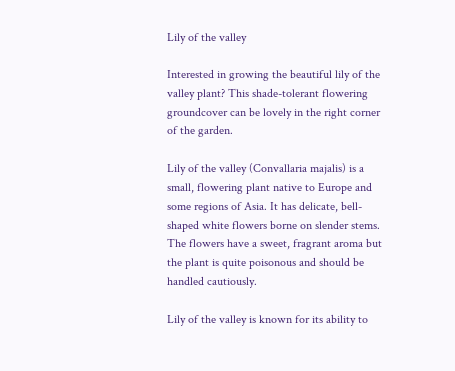Lily of the valley

Interested in growing the beautiful lily of the valley plant? This shade-tolerant flowering groundcover can be lovely in the right corner of the garden.

Lily of the valley (Convallaria majalis) is a small, flowering plant native to Europe and some regions of Asia. It has delicate, bell-shaped white flowers borne on slender stems. The flowers have a sweet, fragrant aroma but the plant is quite poisonous and should be handled cautiously.

Lily of the valley is known for its ability to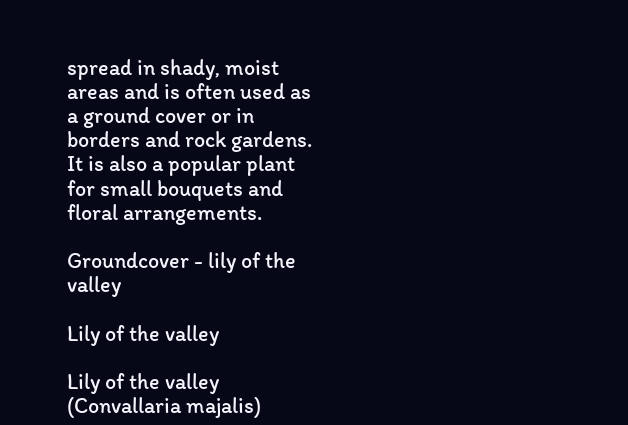spread in shady, moist areas and is often used as a ground cover or in borders and rock gardens. It is also a popular plant for small bouquets and floral arrangements.

Groundcover - lily of the valley

Lily of the valley

Lily of the valley (Convallaria majalis)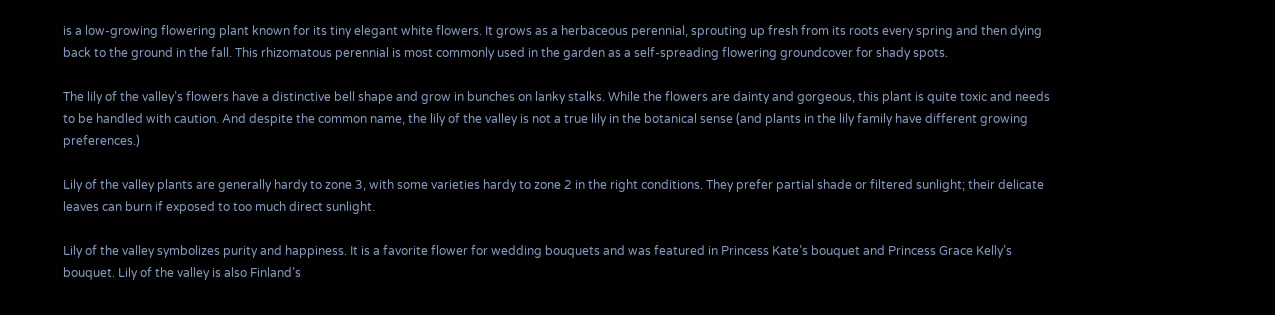is a low-growing flowering plant known for its tiny elegant white flowers. It grows as a herbaceous perennial, sprouting up fresh from its roots every spring and then dying back to the ground in the fall. This rhizomatous perennial is most commonly used in the garden as a self-spreading flowering groundcover for shady spots.

The lily of the valley’s flowers have a distinctive bell shape and grow in bunches on lanky stalks. While the flowers are dainty and gorgeous, this plant is quite toxic and needs to be handled with caution. And despite the common name, the lily of the valley is not a true lily in the botanical sense (and plants in the lily family have different growing preferences.)

Lily of the valley plants are generally hardy to zone 3, with some varieties hardy to zone 2 in the right conditions. They prefer partial shade or filtered sunlight; their delicate leaves can burn if exposed to too much direct sunlight.

Lily of the valley symbolizes purity and happiness. It is a favorite flower for wedding bouquets and was featured in Princess Kate’s bouquet and Princess Grace Kelly’s bouquet. Lily of the valley is also Finland’s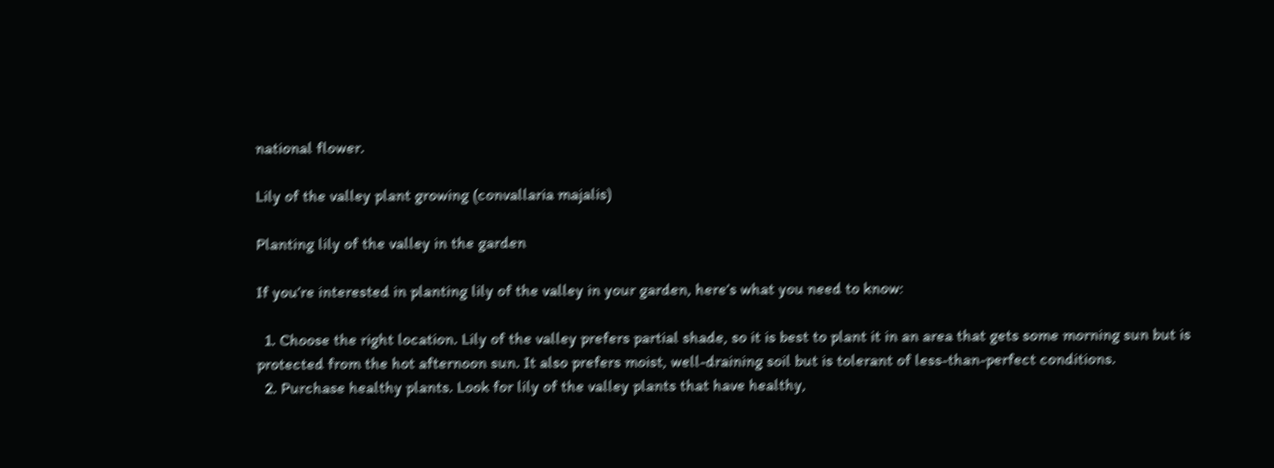national flower.

Lily of the valley plant growing (convallaria majalis)

Planting lily of the valley in the garden

If you’re interested in planting lily of the valley in your garden, here’s what you need to know:

  1. Choose the right location. Lily of the valley prefers partial shade, so it is best to plant it in an area that gets some morning sun but is protected from the hot afternoon sun. It also prefers moist, well-draining soil but is tolerant of less-than-perfect conditions.
  2. Purchase healthy plants. Look for lily of the valley plants that have healthy,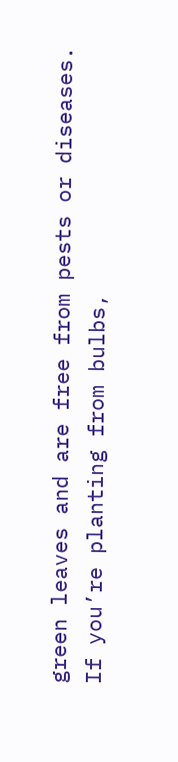green leaves and are free from pests or diseases. If you’re planting from bulbs,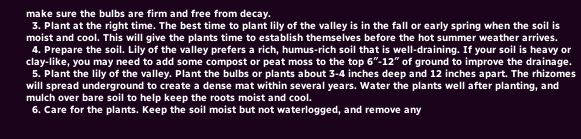make sure the bulbs are firm and free from decay.
  3. Plant at the right time. The best time to plant lily of the valley is in the fall or early spring when the soil is moist and cool. This will give the plants time to establish themselves before the hot summer weather arrives.
  4. Prepare the soil. Lily of the valley prefers a rich, humus-rich soil that is well-draining. If your soil is heavy or clay-like, you may need to add some compost or peat moss to the top 6″-12″ of ground to improve the drainage.
  5. Plant the lily of the valley. Plant the bulbs or plants about 3-4 inches deep and 12 inches apart. The rhizomes will spread underground to create a dense mat within several years. Water the plants well after planting, and mulch over bare soil to help keep the roots moist and cool.
  6. Care for the plants. Keep the soil moist but not waterlogged, and remove any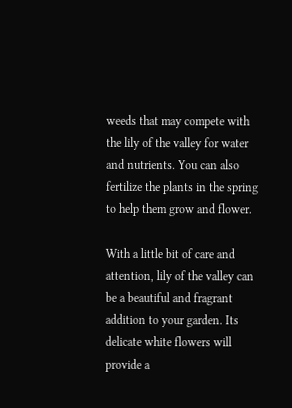weeds that may compete with the lily of the valley for water and nutrients. You can also fertilize the plants in the spring to help them grow and flower.

With a little bit of care and attention, lily of the valley can be a beautiful and fragrant addition to your garden. Its delicate white flowers will provide a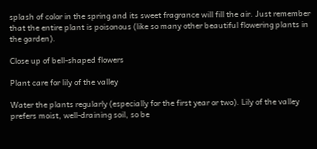splash of color in the spring and its sweet fragrance will fill the air. Just remember that the entire plant is poisonous (like so many other beautiful flowering plants in the garden).

Close up of bell-shaped flowers

Plant care for lily of the valley

Water the plants regularly (especially for the first year or two). Lily of the valley prefers moist, well-draining soil, so be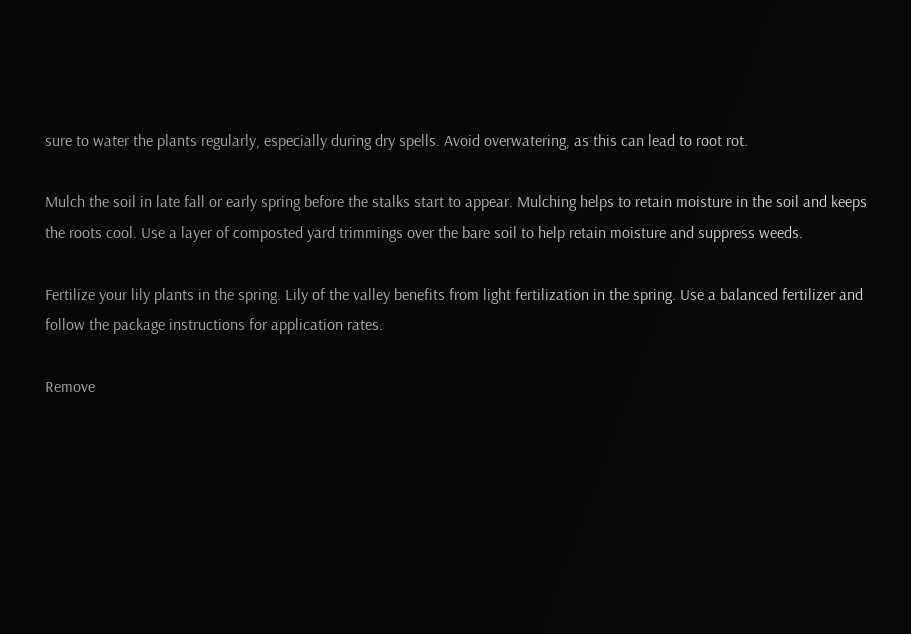sure to water the plants regularly, especially during dry spells. Avoid overwatering, as this can lead to root rot.

Mulch the soil in late fall or early spring before the stalks start to appear. Mulching helps to retain moisture in the soil and keeps the roots cool. Use a layer of composted yard trimmings over the bare soil to help retain moisture and suppress weeds.

Fertilize your lily plants in the spring. Lily of the valley benefits from light fertilization in the spring. Use a balanced fertilizer and follow the package instructions for application rates.

Remove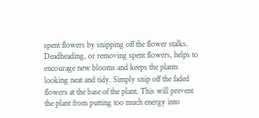spent flowers by snipping off the flower stalks. Deadheading, or removing spent flowers, helps to encourage new blooms and keeps the plants looking neat and tidy. Simply snip off the faded flowers at the base of the plant. This will prevent the plant from putting too much energy into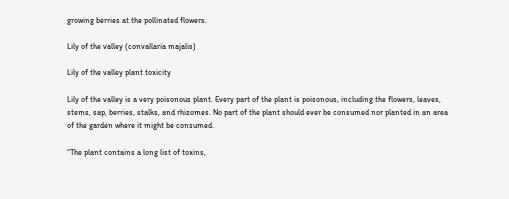growing berries at the pollinated flowers.

Lily of the valley (convallaria majalis)

Lily of the valley plant toxicity

Lily of the valley is a very poisonous plant. Every part of the plant is poisonous, including the flowers, leaves, stems, sap, berries, stalks, and rhizomes. No part of the plant should ever be consumed nor planted in an area of the garden where it might be consumed.

“The plant contains a long list of toxins,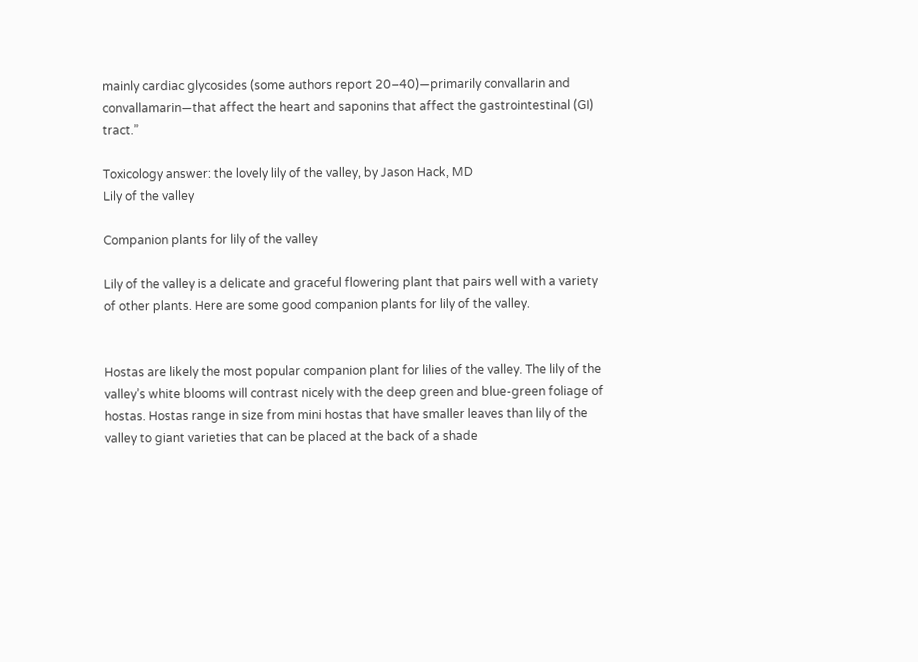mainly cardiac glycosides (some authors report 20–40)—primarily convallarin and convallamarin—that affect the heart and saponins that affect the gastrointestinal (GI) tract.”

Toxicology answer: the lovely lily of the valley, by Jason Hack, MD
Lily of the valley

Companion plants for lily of the valley

Lily of the valley is a delicate and graceful flowering plant that pairs well with a variety of other plants. Here are some good companion plants for lily of the valley.


Hostas are likely the most popular companion plant for lilies of the valley. The lily of the valley’s white blooms will contrast nicely with the deep green and blue-green foliage of hostas. Hostas range in size from mini hostas that have smaller leaves than lily of the valley to giant varieties that can be placed at the back of a shade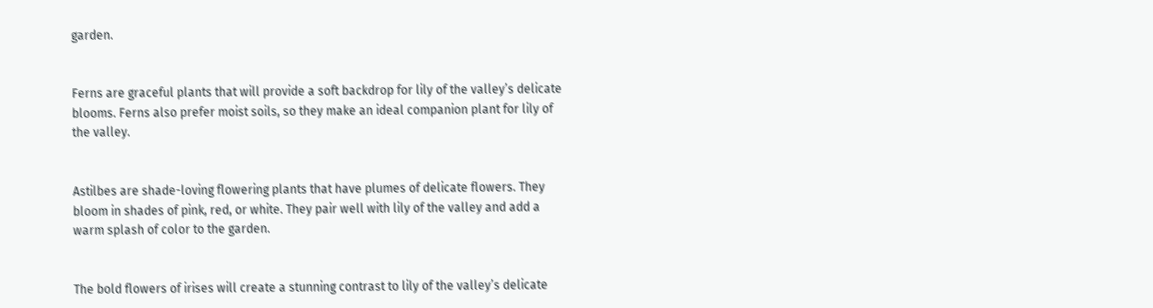garden.


Ferns are graceful plants that will provide a soft backdrop for lily of the valley’s delicate blooms. Ferns also prefer moist soils, so they make an ideal companion plant for lily of the valley.


Astilbes are shade-loving flowering plants that have plumes of delicate flowers. They bloom in shades of pink, red, or white. They pair well with lily of the valley and add a warm splash of color to the garden.


The bold flowers of irises will create a stunning contrast to lily of the valley’s delicate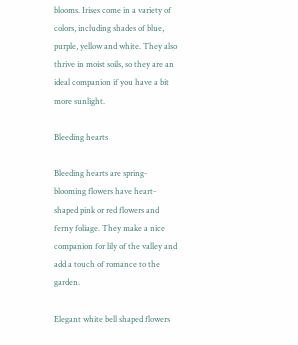blooms. Irises come in a variety of colors, including shades of blue, purple, yellow and white. They also thrive in moist soils, so they are an ideal companion if you have a bit more sunlight.

Bleeding hearts

Bleeding hearts are spring-blooming flowers have heart-shaped pink or red flowers and ferny foliage. They make a nice companion for lily of the valley and add a touch of romance to the garden.

Elegant white bell shaped flowers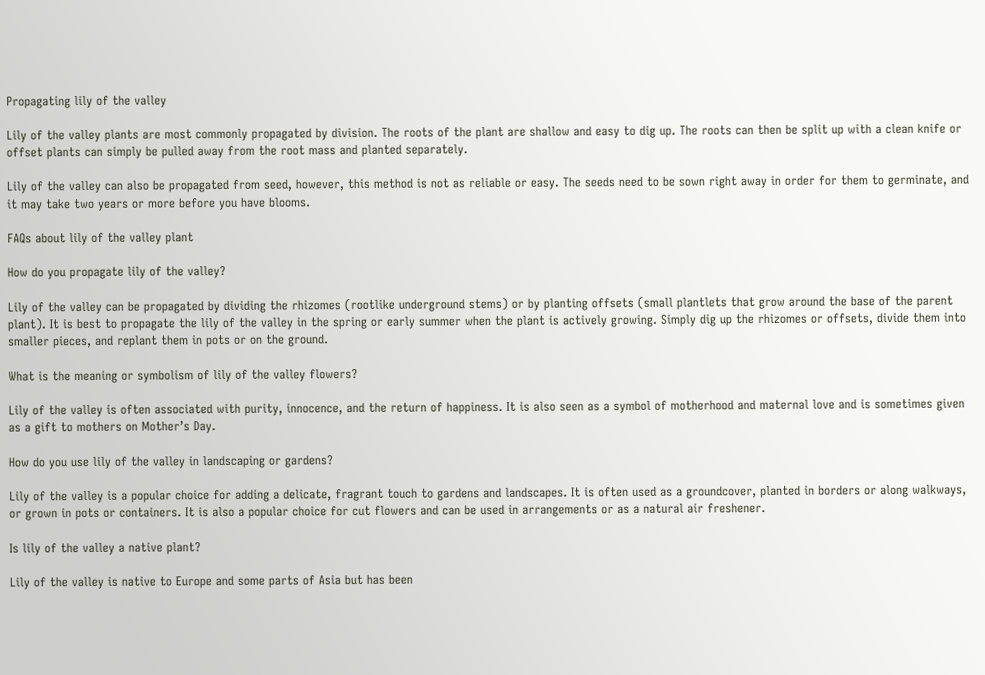Propagating lily of the valley

Lily of the valley plants are most commonly propagated by division. The roots of the plant are shallow and easy to dig up. The roots can then be split up with a clean knife or offset plants can simply be pulled away from the root mass and planted separately.

Lily of the valley can also be propagated from seed, however, this method is not as reliable or easy. The seeds need to be sown right away in order for them to germinate, and it may take two years or more before you have blooms.

FAQs about lily of the valley plant

How do you propagate lily of the valley?

Lily of the valley can be propagated by dividing the rhizomes (rootlike underground stems) or by planting offsets (small plantlets that grow around the base of the parent plant). It is best to propagate the lily of the valley in the spring or early summer when the plant is actively growing. Simply dig up the rhizomes or offsets, divide them into smaller pieces, and replant them in pots or on the ground.

What is the meaning or symbolism of lily of the valley flowers?

Lily of the valley is often associated with purity, innocence, and the return of happiness. It is also seen as a symbol of motherhood and maternal love and is sometimes given as a gift to mothers on Mother’s Day.

How do you use lily of the valley in landscaping or gardens?

Lily of the valley is a popular choice for adding a delicate, fragrant touch to gardens and landscapes. It is often used as a groundcover, planted in borders or along walkways, or grown in pots or containers. It is also a popular choice for cut flowers and can be used in arrangements or as a natural air freshener.

Is lily of the valley a native plant?

Lily of the valley is native to Europe and some parts of Asia but has been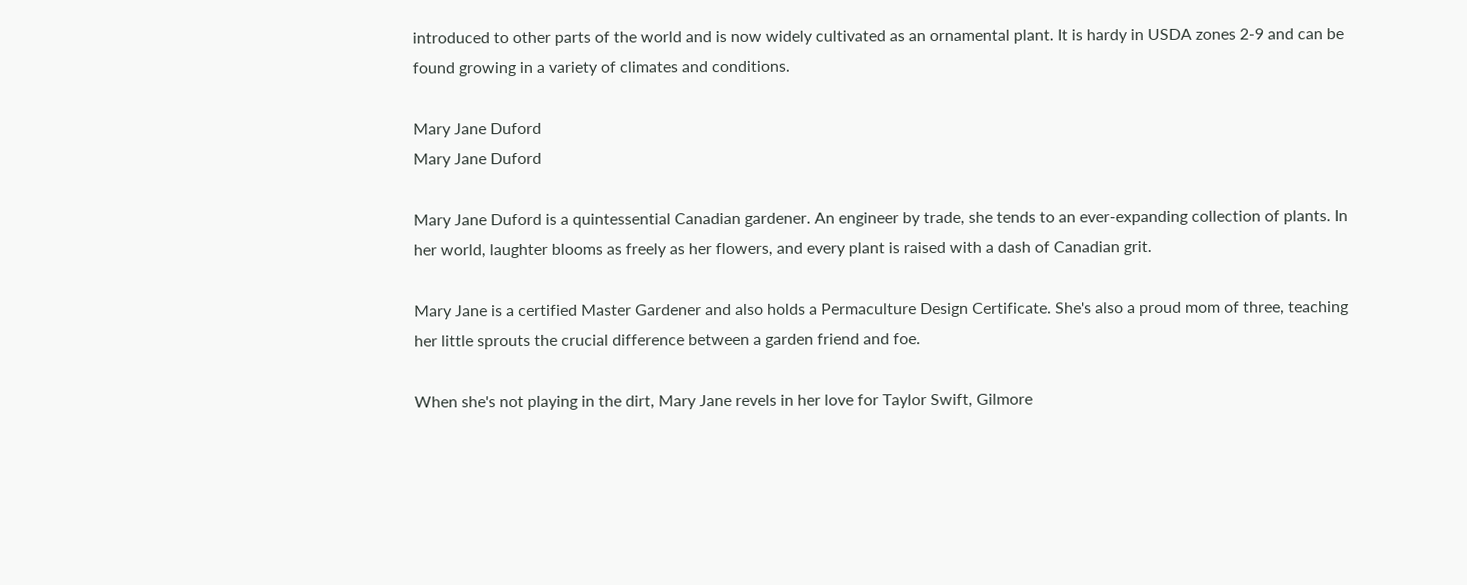introduced to other parts of the world and is now widely cultivated as an ornamental plant. It is hardy in USDA zones 2-9 and can be found growing in a variety of climates and conditions.

Mary Jane Duford
Mary Jane Duford

Mary Jane Duford is a quintessential Canadian gardener. An engineer by trade, she tends to an ever-expanding collection of plants. In her world, laughter blooms as freely as her flowers, and every plant is raised with a dash of Canadian grit.

Mary Jane is a certified Master Gardener and also holds a Permaculture Design Certificate. She's also a proud mom of three, teaching her little sprouts the crucial difference between a garden friend and foe.

When she's not playing in the dirt, Mary Jane revels in her love for Taylor Swift, Gilmore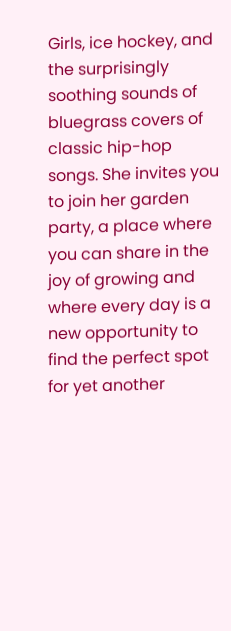Girls, ice hockey, and the surprisingly soothing sounds of bluegrass covers of classic hip-hop songs. She invites you to join her garden party, a place where you can share in the joy of growing and where every day is a new opportunity to find the perfect spot for yet another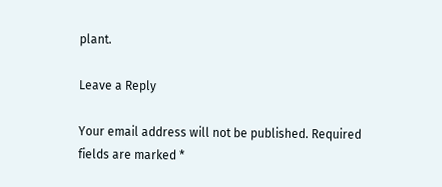plant.

Leave a Reply

Your email address will not be published. Required fields are marked *